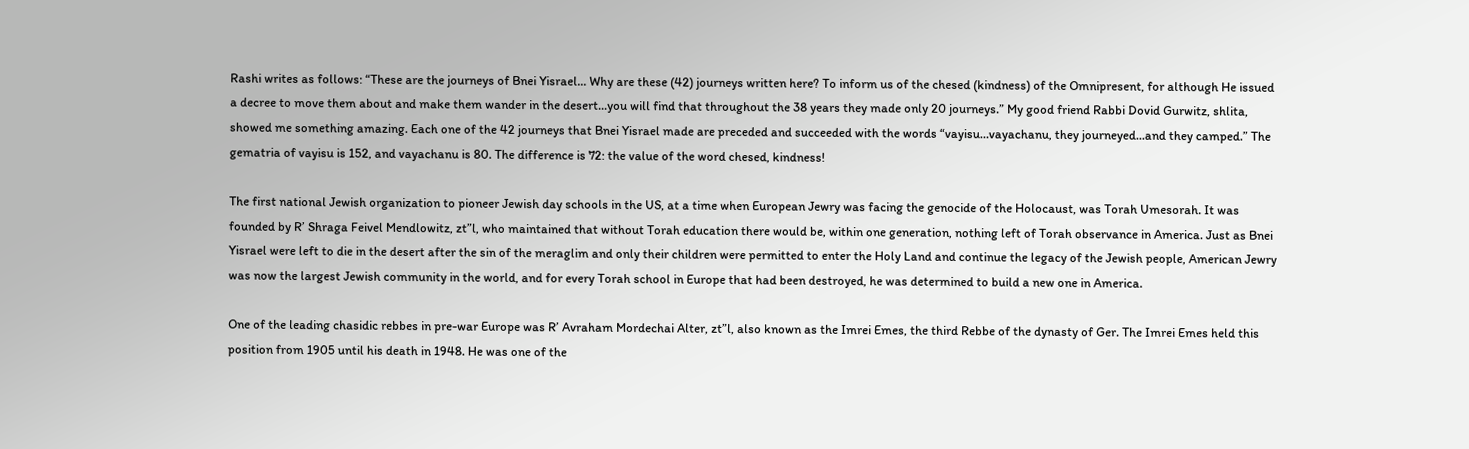Rashi writes as follows: “These are the journeys of Bnei Yisrael... Why are these (42) journeys written here? To inform us of the chesed (kindness) of the Omnipresent, for although He issued a decree to move them about and make them wander in the desert...you will find that throughout the 38 years they made only 20 journeys.” My good friend Rabbi Dovid Gurwitz, shlita, showed me something amazing. Each one of the 42 journeys that Bnei Yisrael made are preceded and succeeded with the words “vayisu…vayachanu, they journeyed...and they camped.” The gematria of vayisu is 152, and vayachanu is 80. The difference is 72: the value of the word chesed, kindness!

The first national Jewish organization to pioneer Jewish day schools in the US, at a time when European Jewry was facing the genocide of the Holocaust, was Torah Umesorah. It was founded by R’ Shraga Feivel Mendlowitz, zt”l, who maintained that without Torah education there would be, within one generation, nothing left of Torah observance in America. Just as Bnei Yisrael were left to die in the desert after the sin of the meraglim and only their children were permitted to enter the Holy Land and continue the legacy of the Jewish people, American Jewry was now the largest Jewish community in the world, and for every Torah school in Europe that had been destroyed, he was determined to build a new one in America.

One of the leading chasidic rebbes in pre-war Europe was R’ Avraham Mordechai Alter, zt”l, also known as the Imrei Emes, the third Rebbe of the dynasty of Ger. The Imrei Emes held this position from 1905 until his death in 1948. He was one of the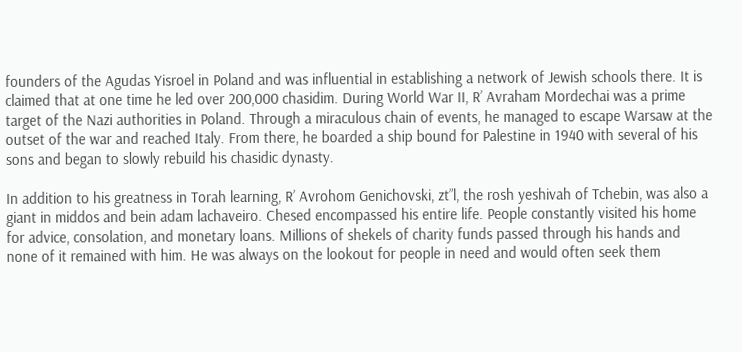founders of the Agudas Yisroel in Poland and was influential in establishing a network of Jewish schools there. It is claimed that at one time he led over 200,000 chasidim. During World War II, R’ Avraham Mordechai was a prime target of the Nazi authorities in Poland. Through a miraculous chain of events, he managed to escape Warsaw at the outset of the war and reached Italy. From there, he boarded a ship bound for Palestine in 1940 with several of his sons and began to slowly rebuild his chasidic dynasty.

In addition to his greatness in Torah learning, R’ Avrohom Genichovski, zt”l, the rosh yeshivah of Tchebin, was also a giant in middos and bein adam lachaveiro. Chesed encompassed his entire life. People constantly visited his home for advice, consolation, and monetary loans. Millions of shekels of charity funds passed through his hands and none of it remained with him. He was always on the lookout for people in need and would often seek them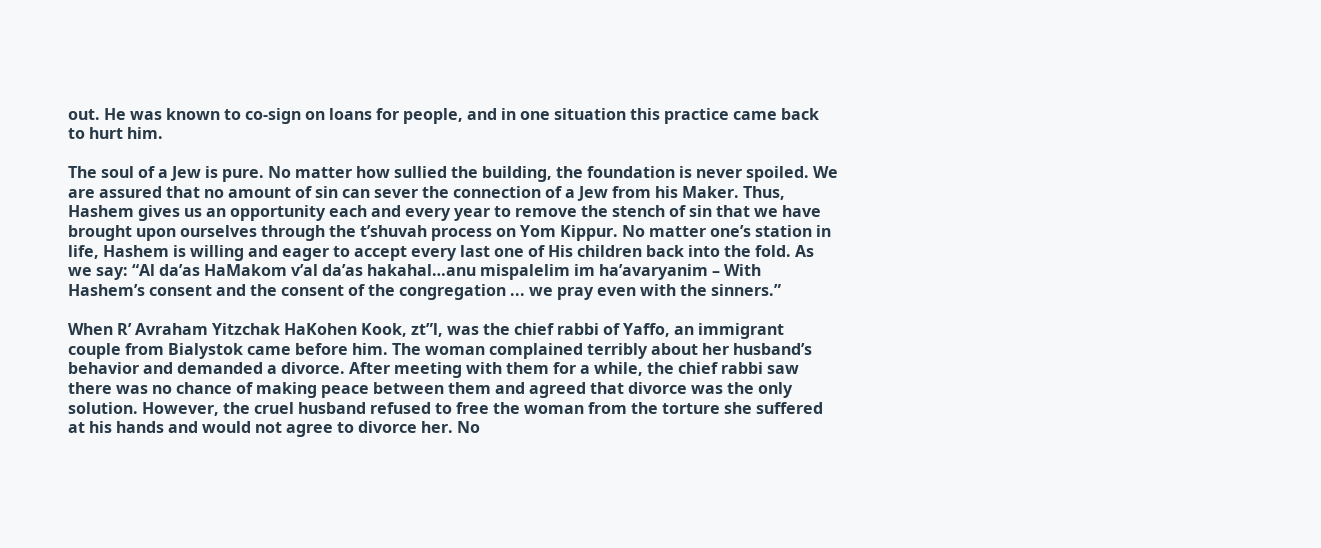out. He was known to co-sign on loans for people, and in one situation this practice came back to hurt him.

The soul of a Jew is pure. No matter how sullied the building, the foundation is never spoiled. We are assured that no amount of sin can sever the connection of a Jew from his Maker. Thus, Hashem gives us an opportunity each and every year to remove the stench of sin that we have brought upon ourselves through the t’shuvah process on Yom Kippur. No matter one’s station in life, Hashem is willing and eager to accept every last one of His children back into the fold. As we say: “Al da’as HaMakom v’al da’as hakahal…anu mispalelim im ha’avaryanim – With Hashem’s consent and the consent of the congregation ... we pray even with the sinners.”

When R’ Avraham Yitzchak HaKohen Kook, zt”l, was the chief rabbi of Yaffo, an immigrant couple from Bialystok came before him. The woman complained terribly about her husband’s behavior and demanded a divorce. After meeting with them for a while, the chief rabbi saw there was no chance of making peace between them and agreed that divorce was the only solution. However, the cruel husband refused to free the woman from the torture she suffered at his hands and would not agree to divorce her. No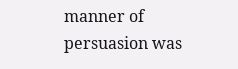manner of persuasion was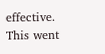effective. This went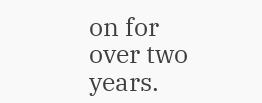on for over two years.